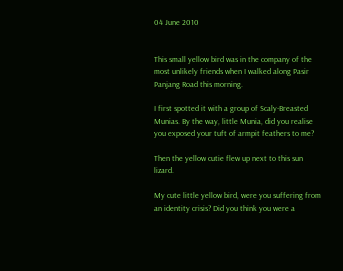04 June 2010


This small yellow bird was in the company of the most unlikely friends when I walked along Pasir Panjang Road this morning.

I first spotted it with a group of Scaly-Breasted Munias. By the way, little Munia, did you realise you exposed your tuft of armpit feathers to me?

Then the yellow cutie flew up next to this sun lizard.

My cute little yellow bird, were you suffering from an identity crisis? Did you think you were a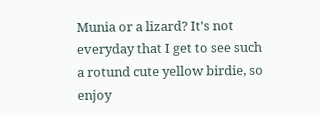Munia or a lizard? It's not everyday that I get to see such a rotund cute yellow birdie, so enjoy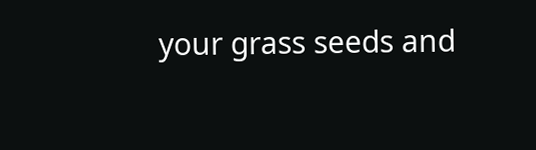your grass seeds and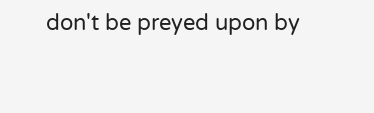don't be preyed upon by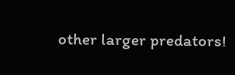other larger predators!